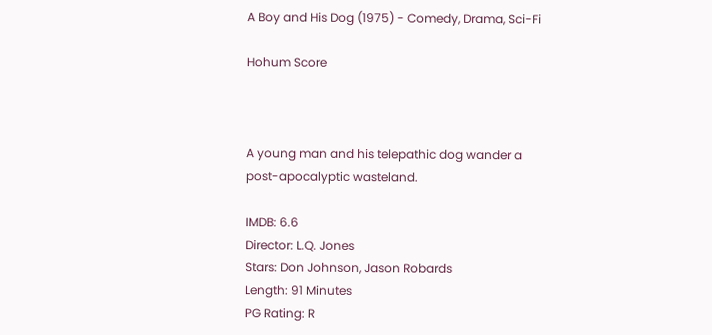A Boy and His Dog (1975) - Comedy, Drama, Sci-Fi

Hohum Score



A young man and his telepathic dog wander a post-apocalyptic wasteland.

IMDB: 6.6
Director: L.Q. Jones
Stars: Don Johnson, Jason Robards
Length: 91 Minutes
PG Rating: R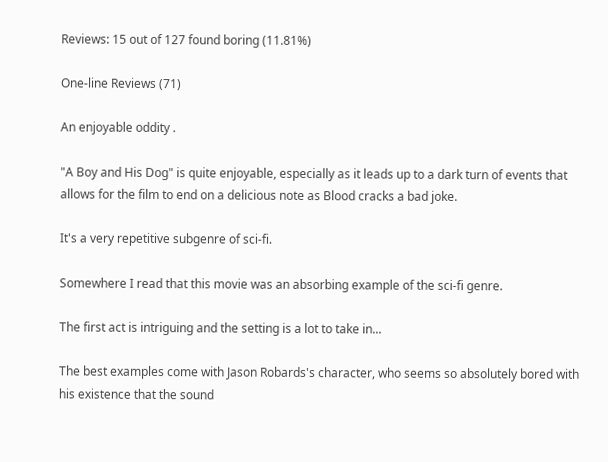Reviews: 15 out of 127 found boring (11.81%)

One-line Reviews (71)

An enjoyable oddity .

"A Boy and His Dog" is quite enjoyable, especially as it leads up to a dark turn of events that allows for the film to end on a delicious note as Blood cracks a bad joke.

It's a very repetitive subgenre of sci-fi.

Somewhere I read that this movie was an absorbing example of the sci-fi genre.

The first act is intriguing and the setting is a lot to take in...

The best examples come with Jason Robards's character, who seems so absolutely bored with his existence that the sound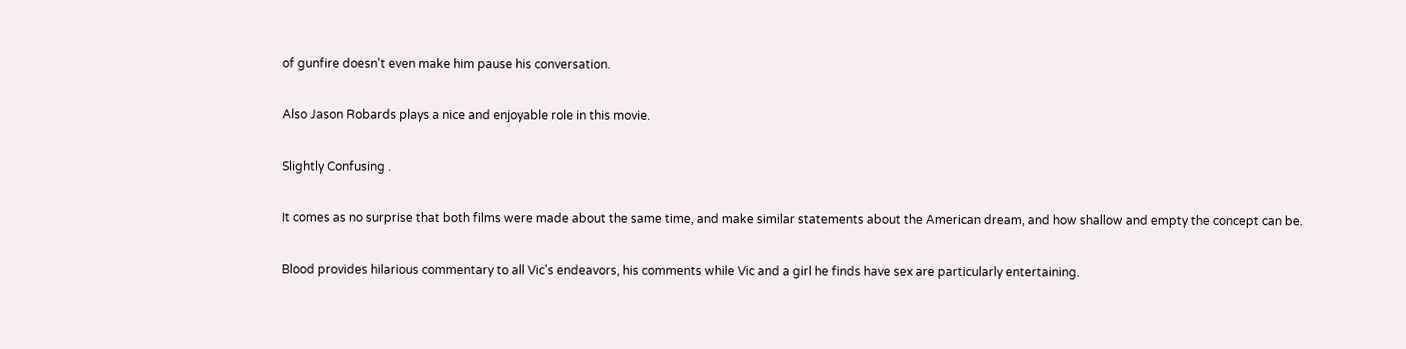of gunfire doesn't even make him pause his conversation.

Also Jason Robards plays a nice and enjoyable role in this movie.

Slightly Confusing .

It comes as no surprise that both films were made about the same time, and make similar statements about the American dream, and how shallow and empty the concept can be.

Blood provides hilarious commentary to all Vic's endeavors, his comments while Vic and a girl he finds have sex are particularly entertaining.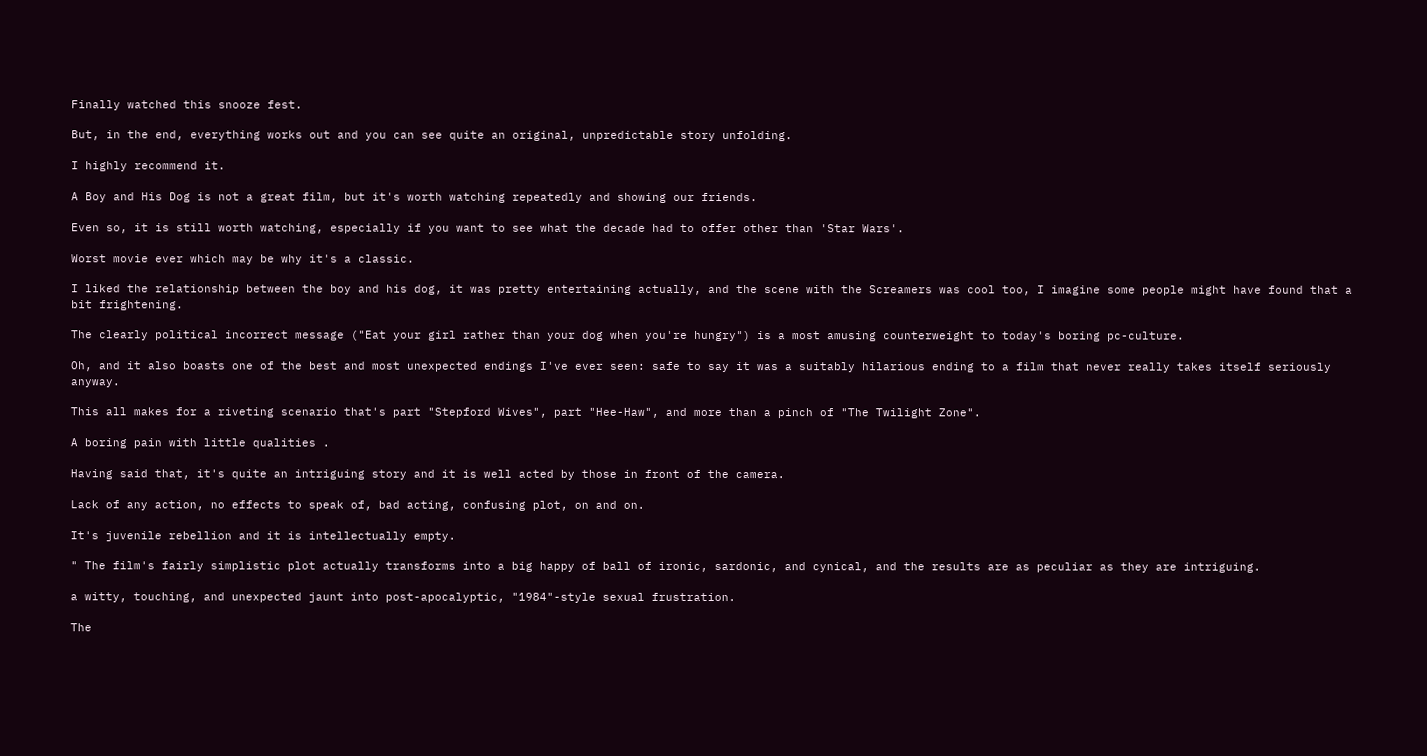Finally watched this snooze fest.

But, in the end, everything works out and you can see quite an original, unpredictable story unfolding.

I highly recommend it.

A Boy and His Dog is not a great film, but it's worth watching repeatedly and showing our friends.

Even so, it is still worth watching, especially if you want to see what the decade had to offer other than 'Star Wars'.

Worst movie ever which may be why it's a classic.

I liked the relationship between the boy and his dog, it was pretty entertaining actually, and the scene with the Screamers was cool too, I imagine some people might have found that a bit frightening.

The clearly political incorrect message ("Eat your girl rather than your dog when you're hungry") is a most amusing counterweight to today's boring pc-culture.

Oh, and it also boasts one of the best and most unexpected endings I've ever seen: safe to say it was a suitably hilarious ending to a film that never really takes itself seriously anyway.

This all makes for a riveting scenario that's part "Stepford Wives", part "Hee-Haw", and more than a pinch of "The Twilight Zone".

A boring pain with little qualities .

Having said that, it's quite an intriguing story and it is well acted by those in front of the camera.

Lack of any action, no effects to speak of, bad acting, confusing plot, on and on.

It's juvenile rebellion and it is intellectually empty.

" The film's fairly simplistic plot actually transforms into a big happy of ball of ironic, sardonic, and cynical, and the results are as peculiar as they are intriguing.

a witty, touching, and unexpected jaunt into post-apocalyptic, "1984"-style sexual frustration.

The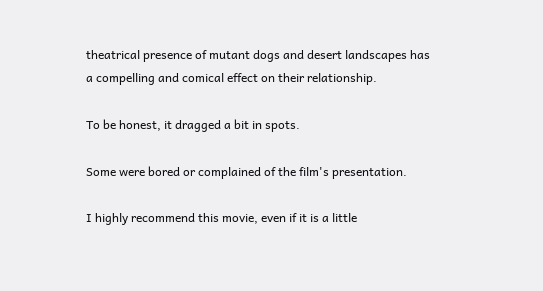theatrical presence of mutant dogs and desert landscapes has a compelling and comical effect on their relationship.

To be honest, it dragged a bit in spots.

Some were bored or complained of the film's presentation.

I highly recommend this movie, even if it is a little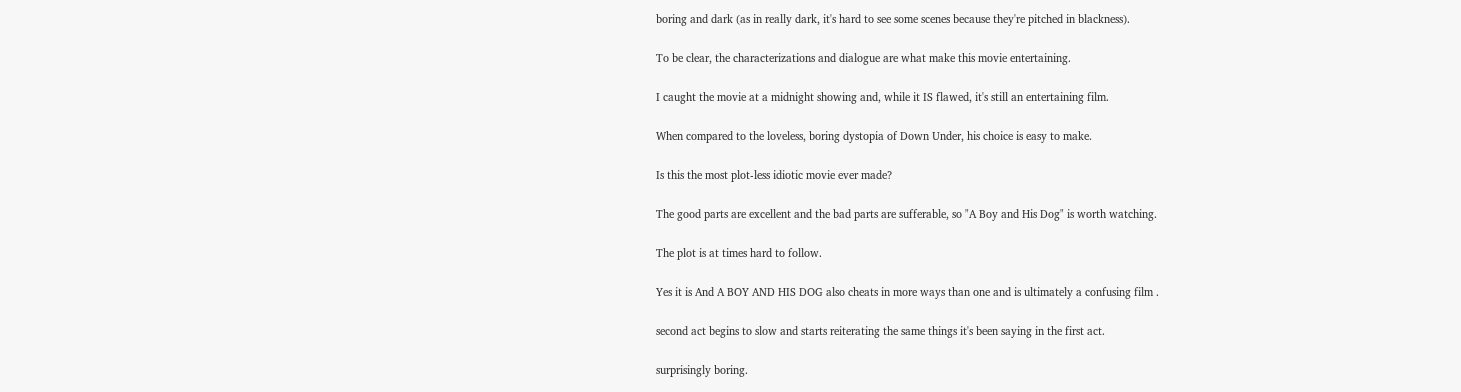boring and dark (as in really dark, it's hard to see some scenes because they're pitched in blackness).

To be clear, the characterizations and dialogue are what make this movie entertaining.

I caught the movie at a midnight showing and, while it IS flawed, it's still an entertaining film.

When compared to the loveless, boring dystopia of Down Under, his choice is easy to make.

Is this the most plot-less idiotic movie ever made?

The good parts are excellent and the bad parts are sufferable, so "A Boy and His Dog" is worth watching.

The plot is at times hard to follow.

Yes it is And A BOY AND HIS DOG also cheats in more ways than one and is ultimately a confusing film .

second act begins to slow and starts reiterating the same things it's been saying in the first act.

surprisingly boring.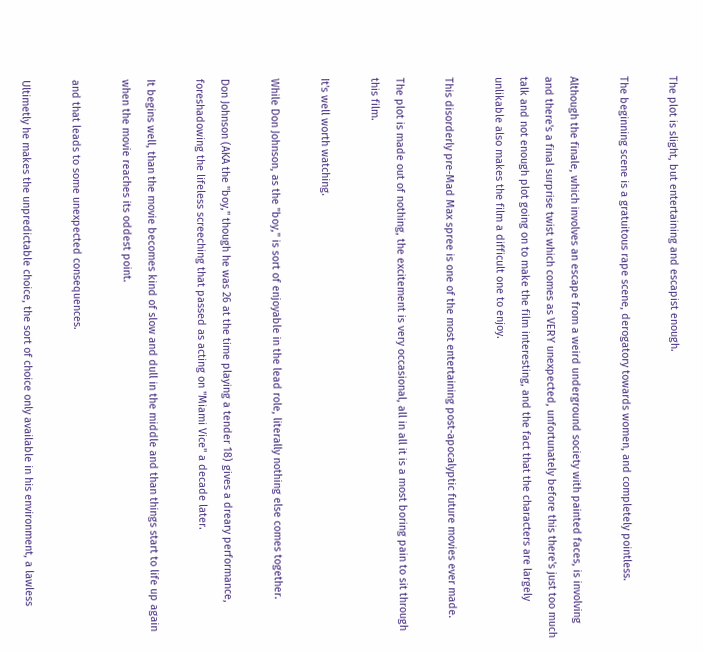The plot is slight, but entertaining and escapist enough.

The beginning scene is a gratuitous rape scene, derogatory towards women, and completely pointless.

Although the finale, which involves an escape from a weird underground society with painted faces, is involving and there's a final surprise twist which comes as VERY unexpected, unfortunately before this there's just too much talk and not enough plot going on to make the film interesting, and the fact that the characters are largely unlikable also makes the film a difficult one to enjoy.

This disorderly pre-Mad Max spree is one of the most entertaining post-apocalyptic future movies ever made.

The plot is made out of nothing, the excitement is very occasional, all in all it is a most boring pain to sit through this film.

It's well worth watching.

While Don Johnson, as the "boy," is sort of enjoyable in the lead role, literally nothing else comes together.

Don Johnson (AKA the "boy," though he was 26 at the time playing a tender 18) gives a dreary performance, foreshadowing the lifeless screeching that passed as acting on "Miami Vice" a decade later.

It begins well, than the movie becomes kind of slow and dull in the middle and than things start to life up again when the movie reaches its oddest point.

and that leads to some unexpected consequences.

Ultimetly he makes the unpredictable choice, the sort of choice only available in his environment, a lawless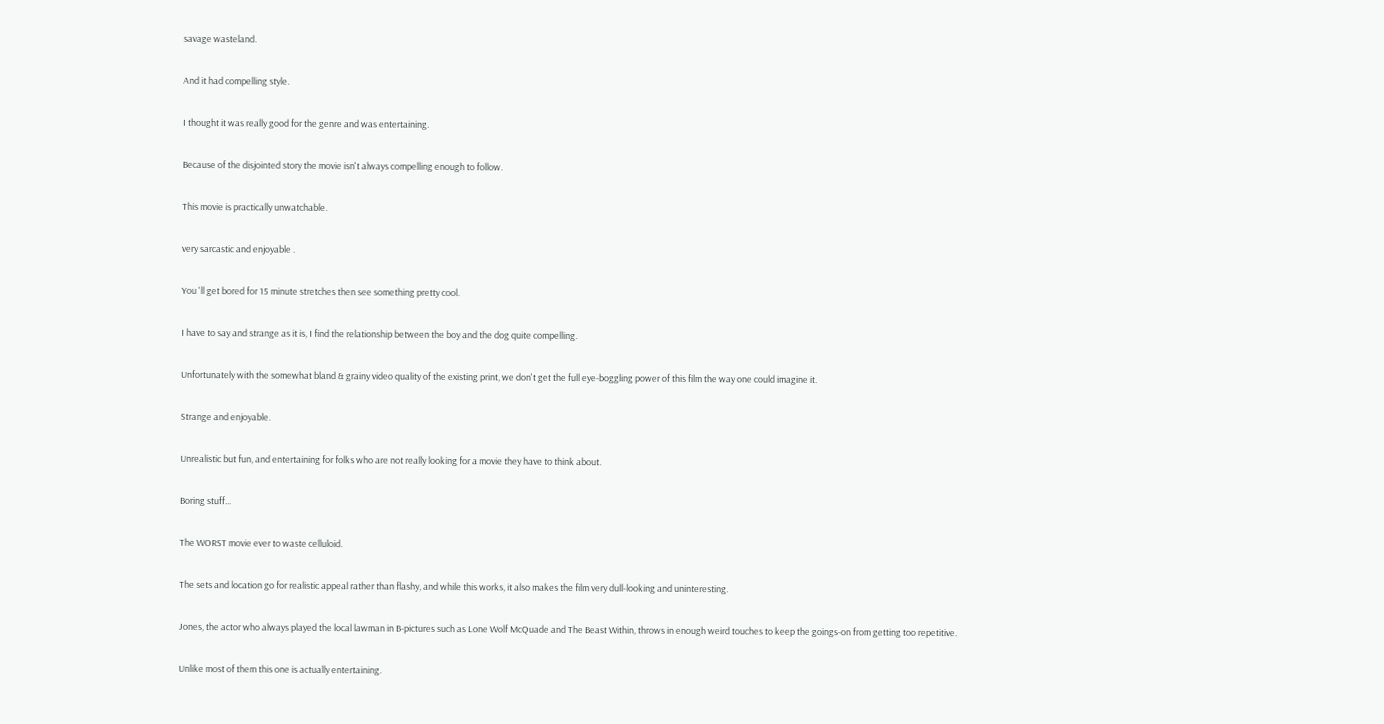savage wasteland.

And it had compelling style.

I thought it was really good for the genre and was entertaining.

Because of the disjointed story the movie isn't always compelling enough to follow.

This movie is practically unwatchable.

very sarcastic and enjoyable .

You 'll get bored for 15 minute stretches then see something pretty cool.

I have to say and strange as it is, I find the relationship between the boy and the dog quite compelling.

Unfortunately with the somewhat bland & grainy video quality of the existing print, we don't get the full eye-boggling power of this film the way one could imagine it.

Strange and enjoyable.

Unrealistic but fun, and entertaining for folks who are not really looking for a movie they have to think about.

Boring stuff...

The WORST movie ever to waste celluloid.

The sets and location go for realistic appeal rather than flashy, and while this works, it also makes the film very dull-looking and uninteresting.

Jones, the actor who always played the local lawman in B-pictures such as Lone Wolf McQuade and The Beast Within, throws in enough weird touches to keep the goings-on from getting too repetitive.

Unlike most of them this one is actually entertaining.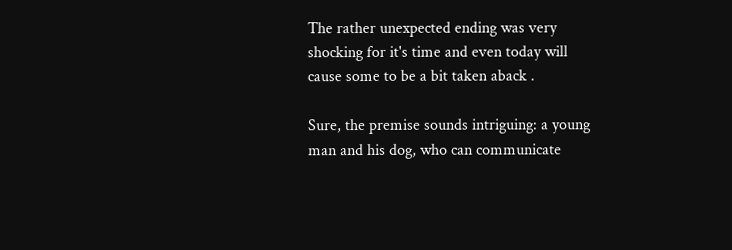The rather unexpected ending was very shocking for it's time and even today will cause some to be a bit taken aback .

Sure, the premise sounds intriguing: a young man and his dog, who can communicate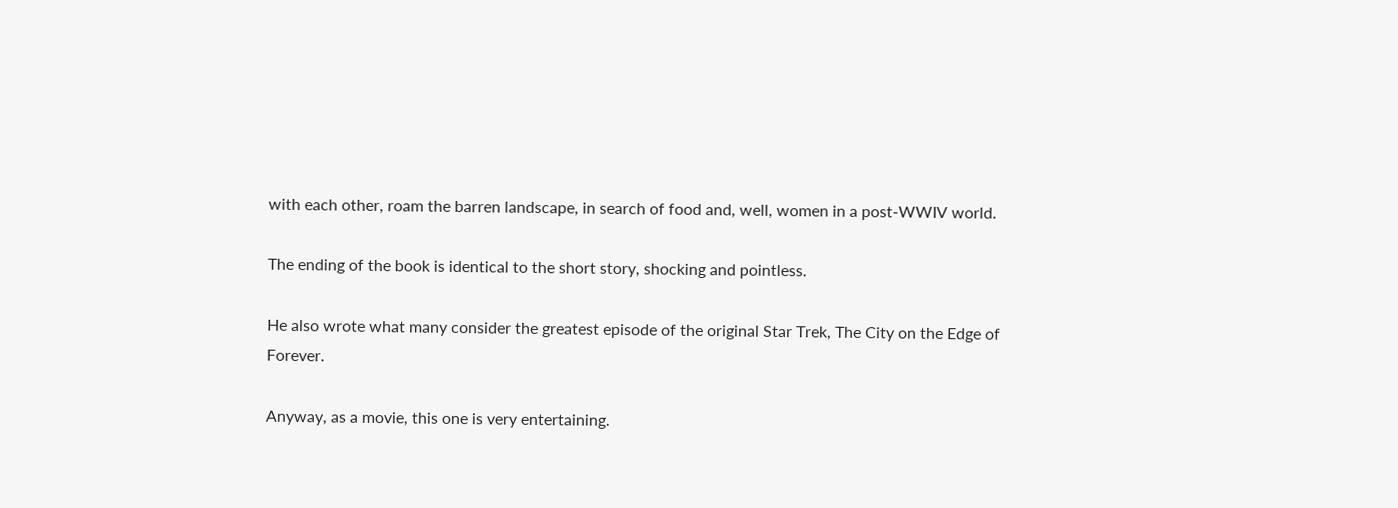with each other, roam the barren landscape, in search of food and, well, women in a post-WWIV world.

The ending of the book is identical to the short story, shocking and pointless.

He also wrote what many consider the greatest episode of the original Star Trek, The City on the Edge of Forever.

Anyway, as a movie, this one is very entertaining.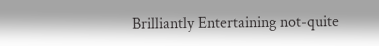Brilliantly Entertaining not-quite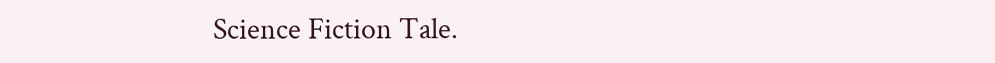Science Fiction Tale.